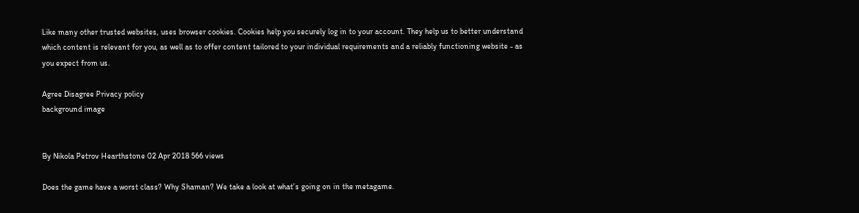Like many other trusted websites, uses browser cookies. Cookies help you securely log in to your account. They help us to better understand which content is relevant for you, as well as to offer content tailored to your individual requirements and a reliably functioning website - as you expect from us.

Agree Disagree Privacy policy
background image


By Nikola Petrov Hearthstone 02 Apr 2018 566 views

Does the game have a worst class? Why Shaman? We take a look at what’s going on in the metagame.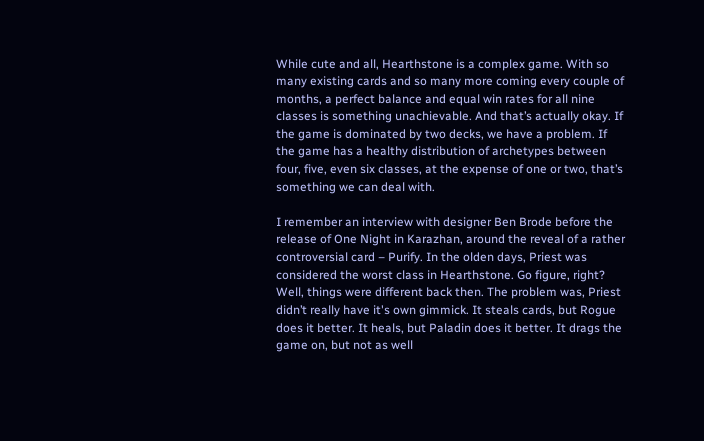While cute and all, Hearthstone is a complex game. With so many existing cards and so many more coming every couple of months, a perfect balance and equal win rates for all nine classes is something unachievable. And that’s actually okay. If the game is dominated by two decks, we have a problem. If the game has a healthy distribution of archetypes between four, five, even six classes, at the expense of one or two, that’s something we can deal with.

I remember an interview with designer Ben Brode before the release of One Night in Karazhan, around the reveal of a rather controversial card – Purify. In the olden days, Priest was considered the worst class in Hearthstone. Go figure, right? Well, things were different back then. The problem was, Priest didn’t really have it's own gimmick. It steals cards, but Rogue does it better. It heals, but Paladin does it better. It drags the game on, but not as well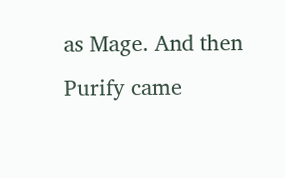as Mage. And then Purify came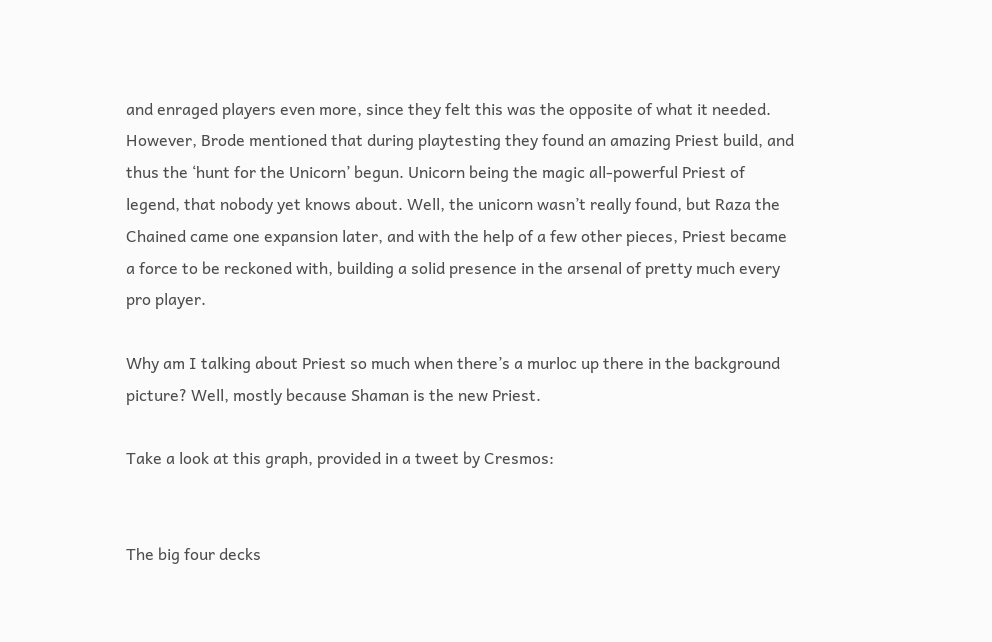and enraged players even more, since they felt this was the opposite of what it needed. However, Brode mentioned that during playtesting they found an amazing Priest build, and thus the ‘hunt for the Unicorn’ begun. Unicorn being the magic all-powerful Priest of legend, that nobody yet knows about. Well, the unicorn wasn’t really found, but Raza the Chained came one expansion later, and with the help of a few other pieces, Priest became a force to be reckoned with, building a solid presence in the arsenal of pretty much every pro player.

Why am I talking about Priest so much when there’s a murloc up there in the background picture? Well, mostly because Shaman is the new Priest.

Take a look at this graph, provided in a tweet by Cresmos:


The big four decks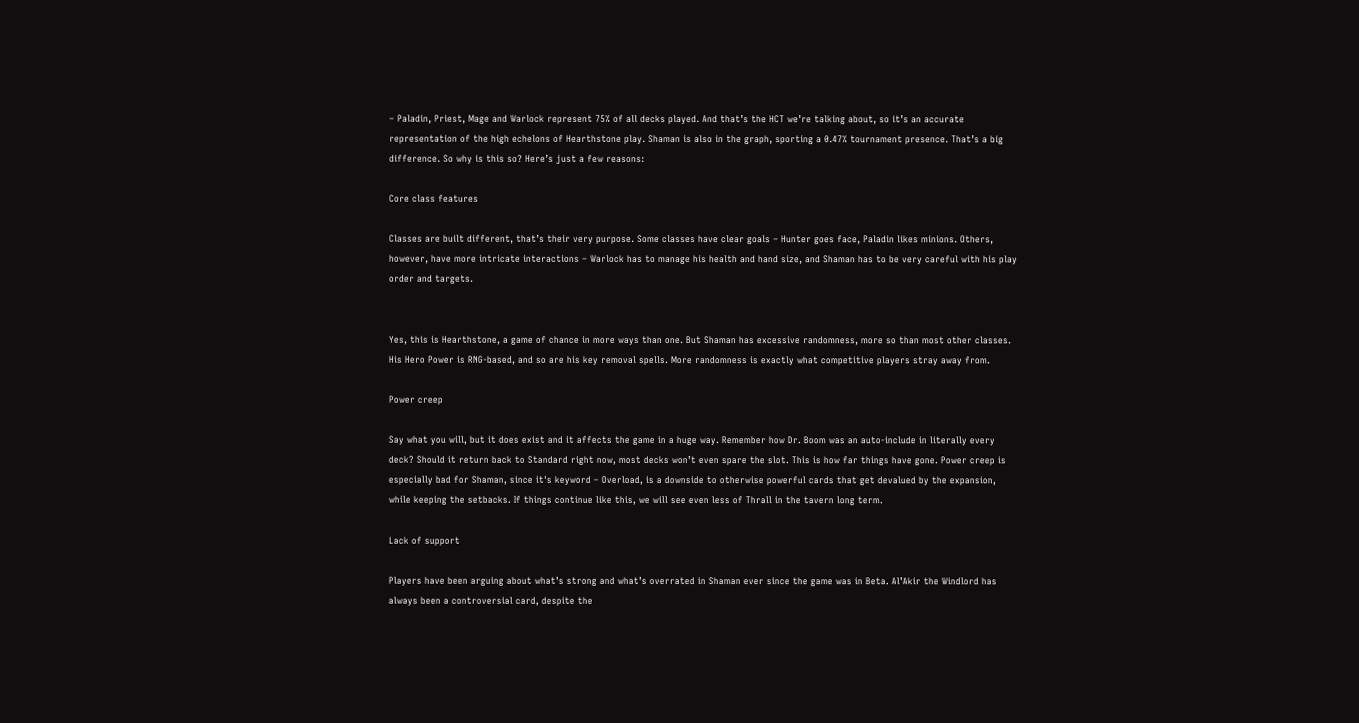– Paladin, Priest, Mage and Warlock represent 75% of all decks played. And that’s the HCT we’re talking about, so it’s an accurate representation of the high echelons of Hearthstone play. Shaman is also in the graph, sporting a 0.47% tournament presence. That’s a big difference. So why is this so? Here’s just a few reasons:

Core class features

Classes are built different, that’s their very purpose. Some classes have clear goals – Hunter goes face, Paladin likes minions. Others, however, have more intricate interactions – Warlock has to manage his health and hand size, and Shaman has to be very careful with his play order and targets.


Yes, this is Hearthstone, a game of chance in more ways than one. But Shaman has excessive randomness, more so than most other classes. His Hero Power is RNG-based, and so are his key removal spells. More randomness is exactly what competitive players stray away from.

Power creep

Say what you will, but it does exist and it affects the game in a huge way. Remember how Dr. Boom was an auto-include in literally every deck? Should it return back to Standard right now, most decks won’t even spare the slot. This is how far things have gone. Power creep is especially bad for Shaman, since it's keyword – Overload, is a downside to otherwise powerful cards that get devalued by the expansion, while keeping the setbacks. If things continue like this, we will see even less of Thrall in the tavern long term.

Lack of support

Players have been arguing about what’s strong and what’s overrated in Shaman ever since the game was in Beta. Al’Akir the Windlord has always been a controversial card, despite the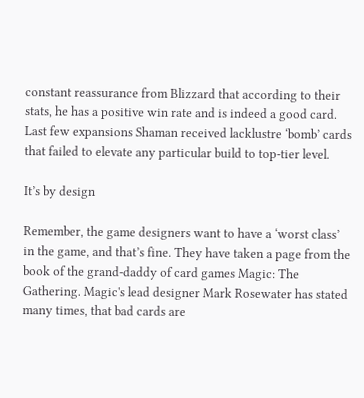constant reassurance from Blizzard that according to their stats, he has a positive win rate and is indeed a good card. Last few expansions Shaman received lacklustre ‘bomb’ cards that failed to elevate any particular build to top-tier level.

It’s by design

Remember, the game designers want to have a ‘worst class’ in the game, and that’s fine. They have taken a page from the book of the grand-daddy of card games Magic: The Gathering. Magic's lead designer Mark Rosewater has stated many times, that bad cards are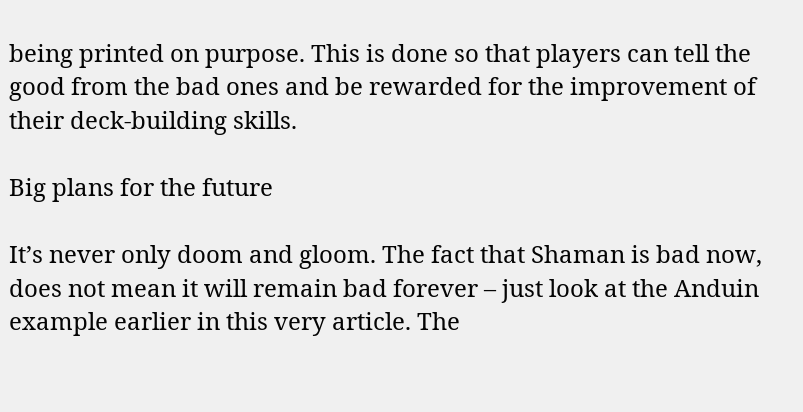being printed on purpose. This is done so that players can tell the good from the bad ones and be rewarded for the improvement of their deck-building skills.

Big plans for the future

It’s never only doom and gloom. The fact that Shaman is bad now, does not mean it will remain bad forever – just look at the Anduin example earlier in this very article. The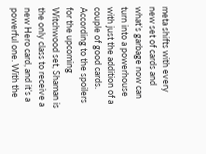meta shifts with every new set of cards and what’s garbage now can turn into a powerhouse with just the addition of a couple of good cards. According to the spoilers for the upcoming Witchwood set, Shaman is the only class to receive a new Hero card, and it’s a powerful one. With the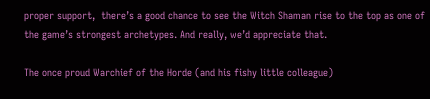proper support,  there’s a good chance to see the Witch Shaman rise to the top as one of the game’s strongest archetypes. And really, we’d appreciate that.

The once proud Warchief of the Horde (and his fishy little colleague)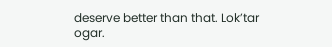deserve better than that. Lok’tar ogar.